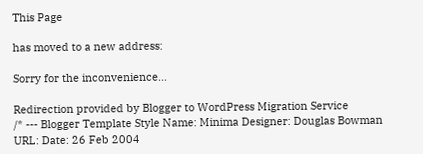This Page

has moved to a new address:

Sorry for the inconvenience…

Redirection provided by Blogger to WordPress Migration Service
/* --- Blogger Template Style Name: Minima Designer: Douglas Bowman URL: Date: 26 Feb 2004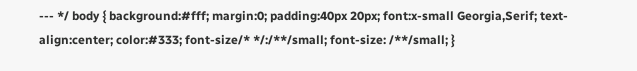--- */ body { background:#fff; margin:0; padding:40px 20px; font:x-small Georgia,Serif; text-align:center; color:#333; font-size/* */:/**/small; font-size: /**/small; }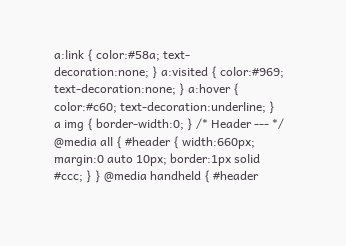a:link { color:#58a; text-decoration:none; } a:visited { color:#969; text-decoration:none; } a:hover { color:#c60; text-decoration:underline; } a img { border-width:0; } /* Header --- */ @media all { #header { width:660px; margin:0 auto 10px; border:1px solid #ccc; } } @media handheld { #header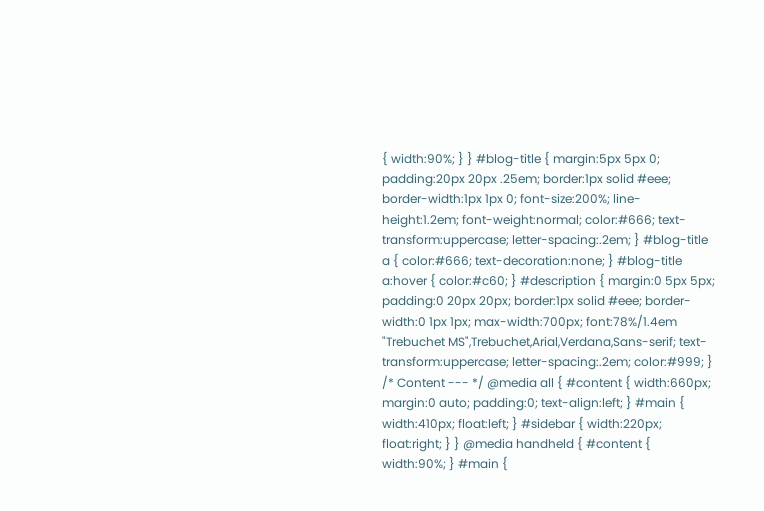{ width:90%; } } #blog-title { margin:5px 5px 0; padding:20px 20px .25em; border:1px solid #eee; border-width:1px 1px 0; font-size:200%; line-height:1.2em; font-weight:normal; color:#666; text-transform:uppercase; letter-spacing:.2em; } #blog-title a { color:#666; text-decoration:none; } #blog-title a:hover { color:#c60; } #description { margin:0 5px 5px; padding:0 20px 20px; border:1px solid #eee; border-width:0 1px 1px; max-width:700px; font:78%/1.4em "Trebuchet MS",Trebuchet,Arial,Verdana,Sans-serif; text-transform:uppercase; letter-spacing:.2em; color:#999; } /* Content --- */ @media all { #content { width:660px; margin:0 auto; padding:0; text-align:left; } #main { width:410px; float:left; } #sidebar { width:220px; float:right; } } @media handheld { #content { width:90%; } #main {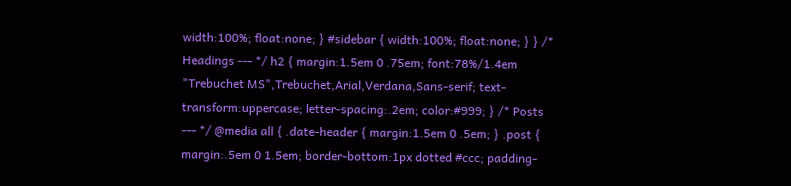width:100%; float:none; } #sidebar { width:100%; float:none; } } /* Headings --- */ h2 { margin:1.5em 0 .75em; font:78%/1.4em "Trebuchet MS",Trebuchet,Arial,Verdana,Sans-serif; text-transform:uppercase; letter-spacing:.2em; color:#999; } /* Posts --- */ @media all { .date-header { margin:1.5em 0 .5em; } .post { margin:.5em 0 1.5em; border-bottom:1px dotted #ccc; padding-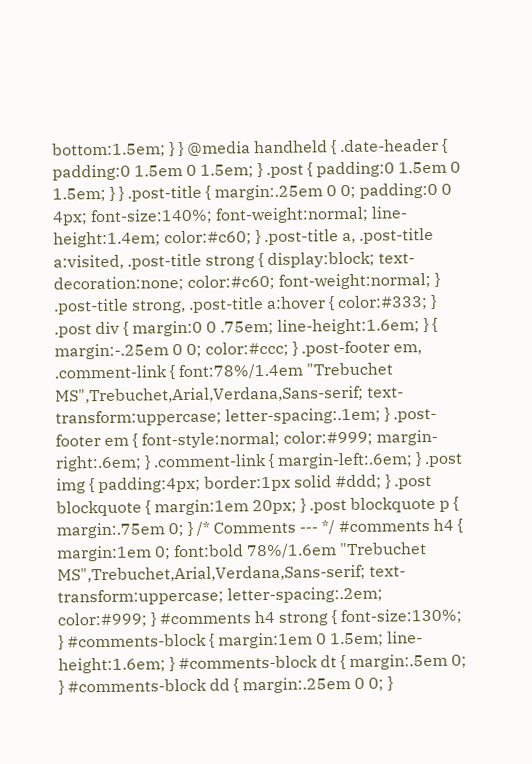bottom:1.5em; } } @media handheld { .date-header { padding:0 1.5em 0 1.5em; } .post { padding:0 1.5em 0 1.5em; } } .post-title { margin:.25em 0 0; padding:0 0 4px; font-size:140%; font-weight:normal; line-height:1.4em; color:#c60; } .post-title a, .post-title a:visited, .post-title strong { display:block; text-decoration:none; color:#c60; font-weight:normal; } .post-title strong, .post-title a:hover { color:#333; } .post div { margin:0 0 .75em; line-height:1.6em; } { margin:-.25em 0 0; color:#ccc; } .post-footer em, .comment-link { font:78%/1.4em "Trebuchet MS",Trebuchet,Arial,Verdana,Sans-serif; text-transform:uppercase; letter-spacing:.1em; } .post-footer em { font-style:normal; color:#999; margin-right:.6em; } .comment-link { margin-left:.6em; } .post img { padding:4px; border:1px solid #ddd; } .post blockquote { margin:1em 20px; } .post blockquote p { margin:.75em 0; } /* Comments --- */ #comments h4 { margin:1em 0; font:bold 78%/1.6em "Trebuchet MS",Trebuchet,Arial,Verdana,Sans-serif; text-transform:uppercase; letter-spacing:.2em; color:#999; } #comments h4 strong { font-size:130%; } #comments-block { margin:1em 0 1.5em; line-height:1.6em; } #comments-block dt { margin:.5em 0; } #comments-block dd { margin:.25em 0 0; }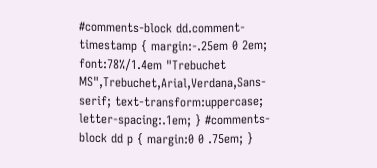#comments-block dd.comment-timestamp { margin:-.25em 0 2em; font:78%/1.4em "Trebuchet MS",Trebuchet,Arial,Verdana,Sans-serif; text-transform:uppercase; letter-spacing:.1em; } #comments-block dd p { margin:0 0 .75em; }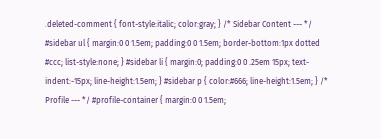.deleted-comment { font-style:italic; color:gray; } /* Sidebar Content --- */ #sidebar ul { margin:0 0 1.5em; padding:0 0 1.5em; border-bottom:1px dotted #ccc; list-style:none; } #sidebar li { margin:0; padding:0 0 .25em 15px; text-indent:-15px; line-height:1.5em; } #sidebar p { color:#666; line-height:1.5em; } /* Profile --- */ #profile-container { margin:0 0 1.5em;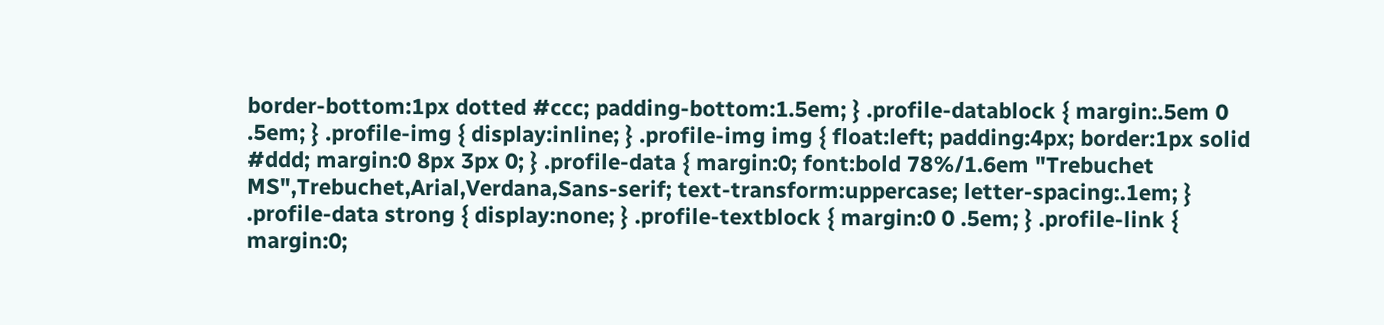border-bottom:1px dotted #ccc; padding-bottom:1.5em; } .profile-datablock { margin:.5em 0 .5em; } .profile-img { display:inline; } .profile-img img { float:left; padding:4px; border:1px solid #ddd; margin:0 8px 3px 0; } .profile-data { margin:0; font:bold 78%/1.6em "Trebuchet MS",Trebuchet,Arial,Verdana,Sans-serif; text-transform:uppercase; letter-spacing:.1em; } .profile-data strong { display:none; } .profile-textblock { margin:0 0 .5em; } .profile-link { margin:0;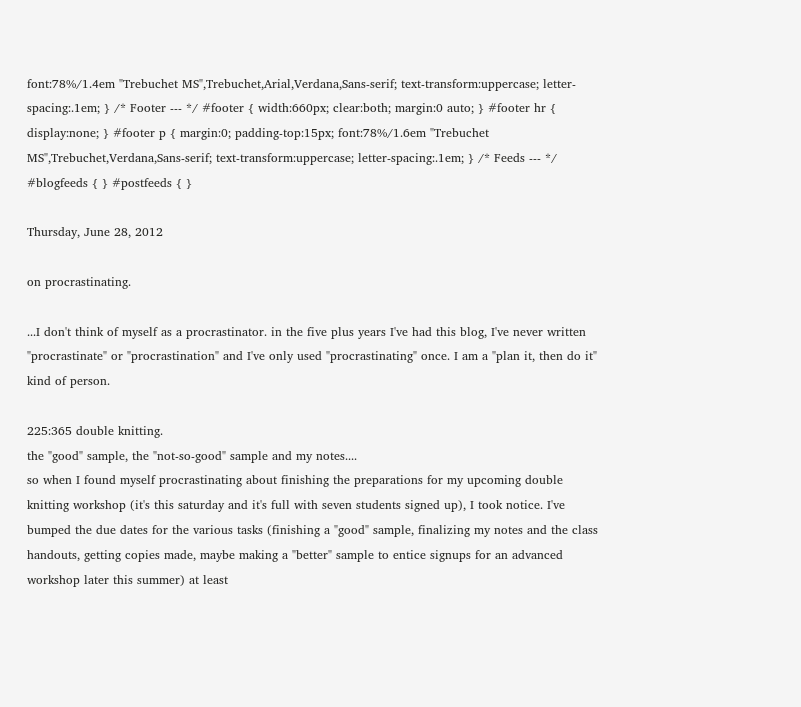font:78%/1.4em "Trebuchet MS",Trebuchet,Arial,Verdana,Sans-serif; text-transform:uppercase; letter-spacing:.1em; } /* Footer --- */ #footer { width:660px; clear:both; margin:0 auto; } #footer hr { display:none; } #footer p { margin:0; padding-top:15px; font:78%/1.6em "Trebuchet MS",Trebuchet,Verdana,Sans-serif; text-transform:uppercase; letter-spacing:.1em; } /* Feeds --- */ #blogfeeds { } #postfeeds { }

Thursday, June 28, 2012

on procrastinating.

...I don't think of myself as a procrastinator. in the five plus years I've had this blog, I've never written "procrastinate" or "procrastination" and I've only used "procrastinating" once. I am a "plan it, then do it" kind of person.

225:365 double knitting.
the "good" sample, the "not-so-good" sample and my notes....
so when I found myself procrastinating about finishing the preparations for my upcoming double knitting workshop (it's this saturday and it's full with seven students signed up), I took notice. I've bumped the due dates for the various tasks (finishing a "good" sample, finalizing my notes and the class handouts, getting copies made, maybe making a "better" sample to entice signups for an advanced workshop later this summer) at least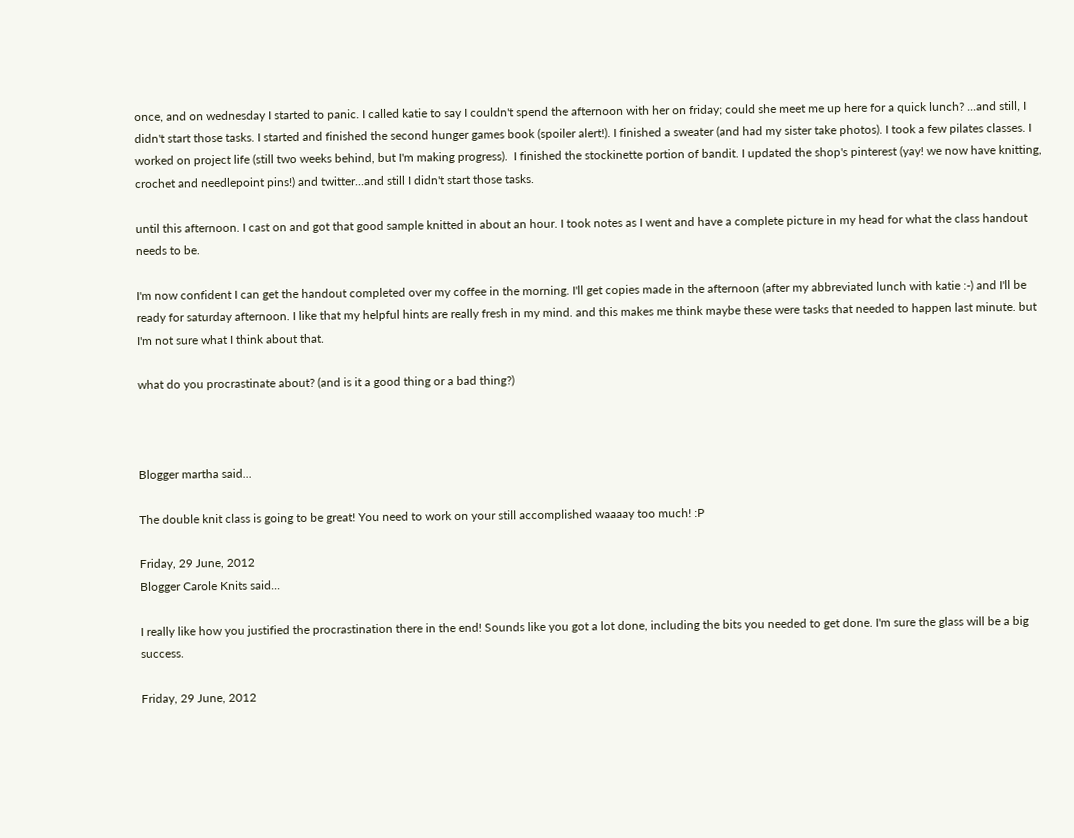once, and on wednesday I started to panic. I called katie to say I couldn't spend the afternoon with her on friday; could she meet me up here for a quick lunch? ...and still, I didn't start those tasks. I started and finished the second hunger games book (spoiler alert!). I finished a sweater (and had my sister take photos). I took a few pilates classes. I worked on project life (still two weeks behind, but I'm making progress).  I finished the stockinette portion of bandit. I updated the shop's pinterest (yay! we now have knitting, crochet and needlepoint pins!) and twitter...and still I didn't start those tasks.

until this afternoon. I cast on and got that good sample knitted in about an hour. I took notes as I went and have a complete picture in my head for what the class handout needs to be.

I'm now confident I can get the handout completed over my coffee in the morning. I'll get copies made in the afternoon (after my abbreviated lunch with katie :-) and I'll be ready for saturday afternoon. I like that my helpful hints are really fresh in my mind. and this makes me think maybe these were tasks that needed to happen last minute. but I'm not sure what I think about that.

what do you procrastinate about? (and is it a good thing or a bad thing?)



Blogger martha said...

The double knit class is going to be great! You need to work on your still accomplished waaaay too much! :P

Friday, 29 June, 2012
Blogger Carole Knits said...

I really like how you justified the procrastination there in the end! Sounds like you got a lot done, including the bits you needed to get done. I'm sure the glass will be a big success.

Friday, 29 June, 2012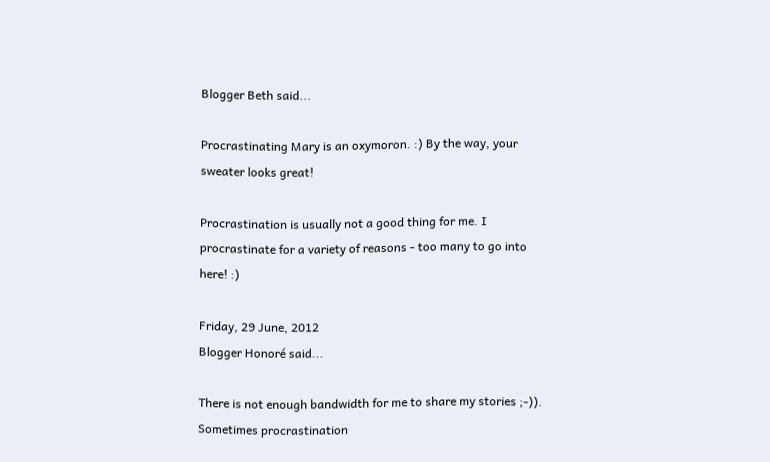Blogger Beth said...

Procrastinating Mary is an oxymoron. :) By the way, your sweater looks great!

Procrastination is usually not a good thing for me. I procrastinate for a variety of reasons - too many to go into here! :)

Friday, 29 June, 2012
Blogger Honoré said...

There is not enough bandwidth for me to share my stories ;-)). Sometimes procrastination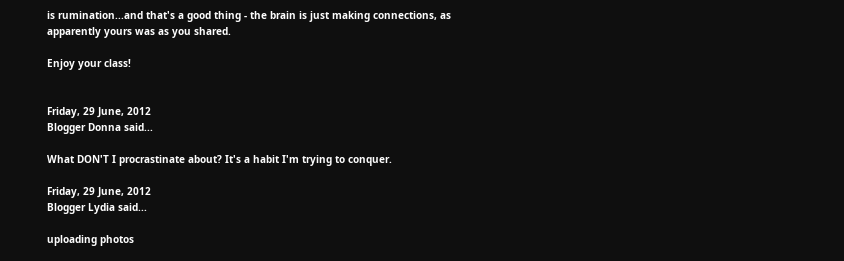is rumination...and that's a good thing - the brain is just making connections, as apparently yours was as you shared.

Enjoy your class!


Friday, 29 June, 2012
Blogger Donna said...

What DON'T I procrastinate about? It's a habit I'm trying to conquer.

Friday, 29 June, 2012
Blogger Lydia said...

uploading photos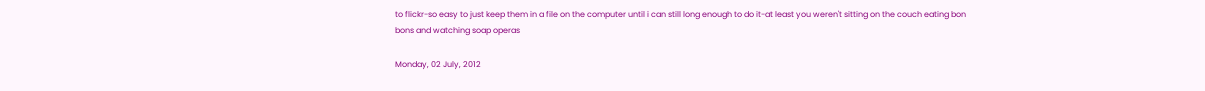to flickr-so easy to just keep them in a file on the computer until i can still long enough to do it-at least you weren't sitting on the couch eating bon bons and watching soap operas

Monday, 02 July, 2012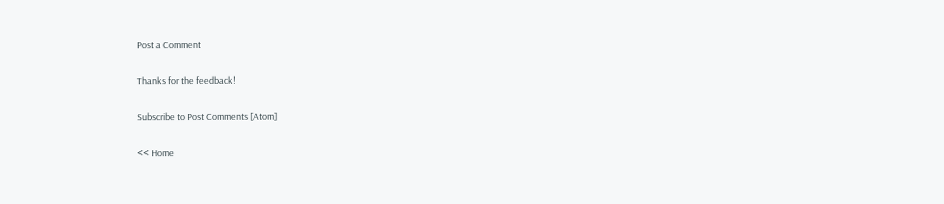Post a Comment

Thanks for the feedback!

Subscribe to Post Comments [Atom]

<< Home